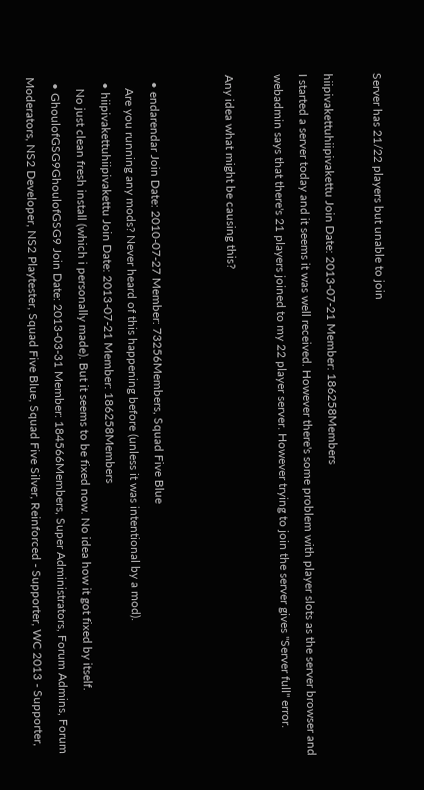Server has 21/22 players but unable to join

hiipivakettuhiipivakettu Join Date: 2013-07-21 Member: 186258Members
I started a server today and it seems it was well received. However there's some problem with player slots as the server browser and webadmin says that there's 21 players joined to my 22 player server. However trying to join the server gives "Server full" error.

Any idea what might be causing this?


  • endarendar Join Date: 2010-07-27 Member: 73256Members, Squad Five Blue
    Are you running any mods? Never heard of this happening before (unless it was intentional by a mod).
  • hiipivakettuhiipivakettu Join Date: 2013-07-21 Member: 186258Members
    No just clean fresh install (which i personally made). But it seems to be fixed now. No idea how it got fixed by itself.
  • GhoulofGSG9GhoulofGSG9 Join Date: 2013-03-31 Member: 184566Members, Super Administrators, Forum Admins, Forum Moderators, NS2 Developer, NS2 Playtester, Squad Five Blue, Squad Five Silver, Reinforced - Supporter, WC 2013 - Supporter,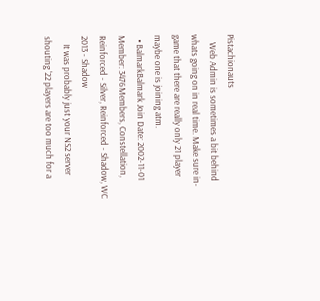Pistachionauts
    Web Admin is sometimes a bit behind whats going on in real time. Make sure in-game that there are really only 21 player maybe one is joining atm.
  • BalmarkBalmark Join Date: 2002-11-01 Member: 3476Members, Constellation, Reinforced - Silver, Reinforced - Shadow, WC 2013 - Shadow
    It was probably just your NS2 server shouting '22 players are too much for a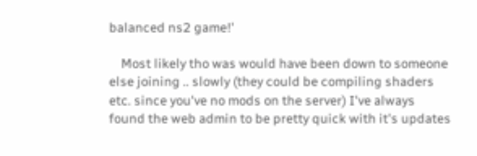balanced ns2 game!'

    Most likely tho was would have been down to someone else joining .. slowly (they could be compiling shaders etc. since you've no mods on the server) I've always found the web admin to be pretty quick with it's updates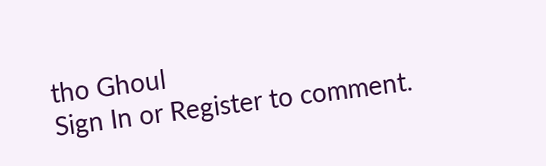tho Ghoul
Sign In or Register to comment.